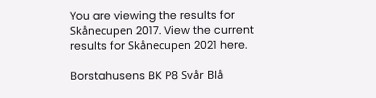You are viewing the results for Skånecupen 2017. View the current results for Skånecupen 2021 here.

Borstahusens BK P8 Svår Blå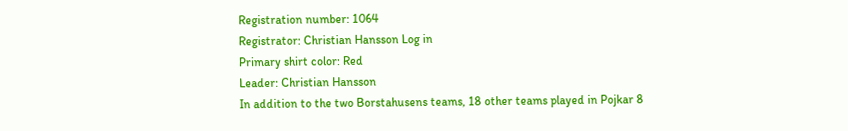Registration number: 1064
Registrator: Christian Hansson Log in
Primary shirt color: Red
Leader: Christian Hansson
In addition to the two Borstahusens teams, 18 other teams played in Pojkar 8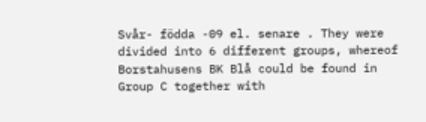Svår- födda -09 el. senare . They were divided into 6 different groups, whereof Borstahusens BK Blå could be found in Group C together with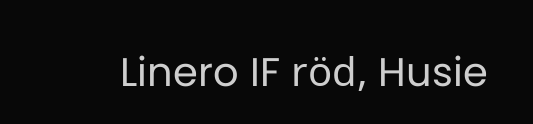Linero IF röd, Husie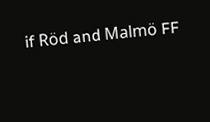if Röd and Malmö FF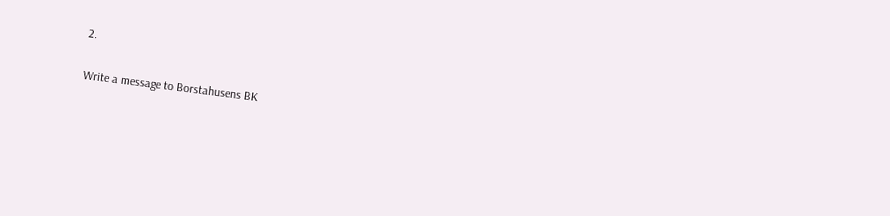2.

Write a message to Borstahusens BK